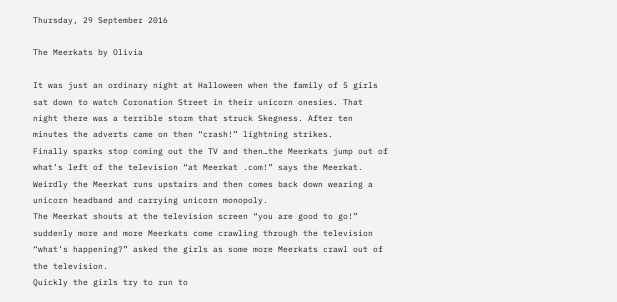Thursday, 29 September 2016

The Meerkats by Olivia

It was just an ordinary night at Halloween when the family of 5 girls sat down to watch Coronation Street in their unicorn onesies. That night there was a terrible storm that struck Skegness. After ten minutes the adverts came on then “crash!” lightning strikes.
Finally sparks stop coming out the TV and then…the Meerkats jump out of what’s left of the television “at Meerkat .com!” says the Meerkat. Weirdly the Meerkat runs upstairs and then comes back down wearing a unicorn headband and carrying unicorn monopoly.
The Meerkat shouts at the television screen “you are good to go!” suddenly more and more Meerkats come crawling through the television “what’s happening?” asked the girls as some more Meerkats crawl out of the television.
Quickly the girls try to run to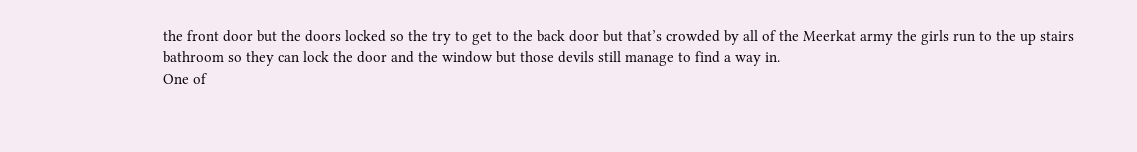the front door but the doors locked so the try to get to the back door but that’s crowded by all of the Meerkat army the girls run to the up stairs bathroom so they can lock the door and the window but those devils still manage to find a way in.
One of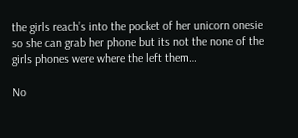the girls reach’s into the pocket of her unicorn onesie so she can grab her phone but its not the none of the girls phones were where the left them…

No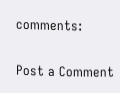comments:

Post a Comment